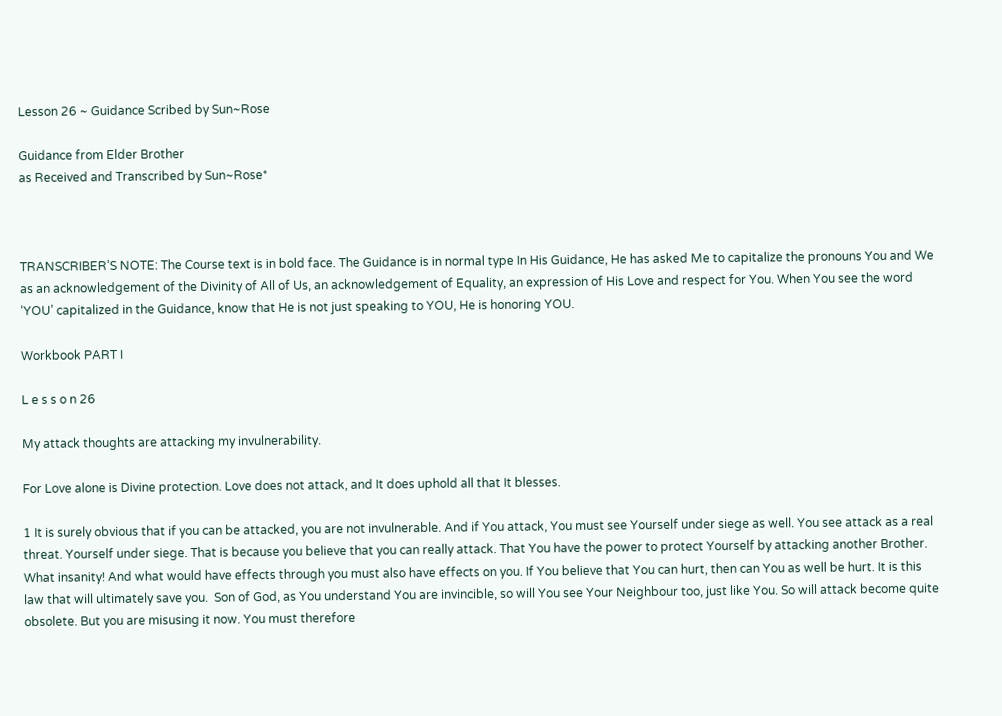Lesson 26 ~ Guidance Scribed by Sun~Rose

Guidance from Elder Brother
as Received and Transcribed by Sun~Rose*



TRANSCRIBER’S NOTE: The Course text is in bold face. The Guidance is in normal type In His Guidance, He has asked Me to capitalize the pronouns You and We as an acknowledgement of the Divinity of All of Us, an acknowledgement of Equality, an expression of His Love and respect for You. When You see the word ‘YOU’ capitalized in the Guidance, know that He is not just speaking to YOU, He is honoring YOU.

Workbook PART I

L e s s o n 26

My attack thoughts are attacking my invulnerability.

For Love alone is Divine protection. Love does not attack, and It does uphold all that It blesses.

1 It is surely obvious that if you can be attacked, you are not invulnerable. And if You attack, You must see Yourself under siege as well. You see attack as a real threat. Yourself under siege. That is because you believe that you can really attack. That You have the power to protect Yourself by attacking another Brother. What insanity! And what would have effects through you must also have effects on you. If You believe that You can hurt, then can You as well be hurt. It is this law that will ultimately save you.  Son of God, as You understand You are invincible, so will You see Your Neighbour too, just like You. So will attack become quite obsolete. But you are misusing it now. You must therefore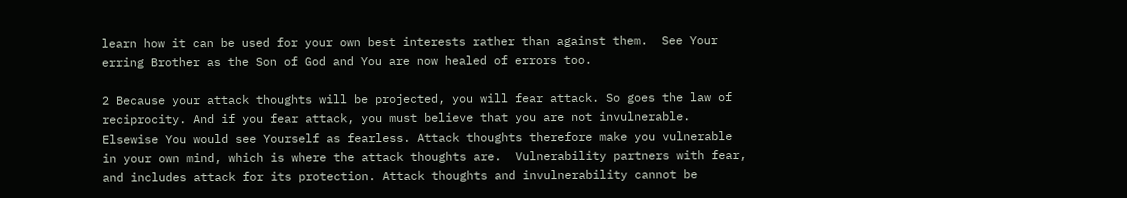learn how it can be used for your own best interests rather than against them.  See Your erring Brother as the Son of God and You are now healed of errors too.

2 Because your attack thoughts will be projected, you will fear attack. So goes the law of reciprocity. And if you fear attack, you must believe that you are not invulnerable. Elsewise You would see Yourself as fearless. Attack thoughts therefore make you vulnerable in your own mind, which is where the attack thoughts are.  Vulnerability partners with fear, and includes attack for its protection. Attack thoughts and invulnerability cannot be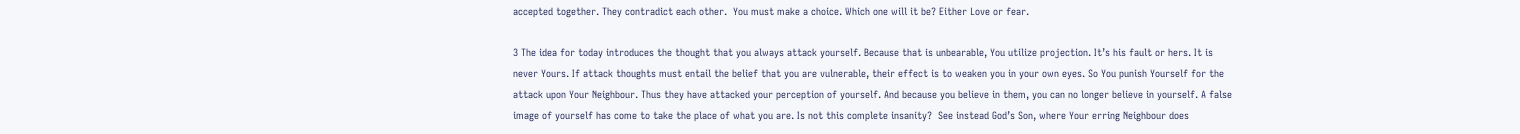accepted together. They contradict each other.  You must make a choice. Which one will it be? Either Love or fear.

3 The idea for today introduces the thought that you always attack yourself. Because that is unbearable, You utilize projection. It’s his fault or hers. It is never Yours. If attack thoughts must entail the belief that you are vulnerable, their effect is to weaken you in your own eyes. So You punish Yourself for the attack upon Your Neighbour. Thus they have attacked your perception of yourself. And because you believe in them, you can no longer believe in yourself. A false image of yourself has come to take the place of what you are. Is not this complete insanity?  See instead God’s Son, where Your erring Neighbour does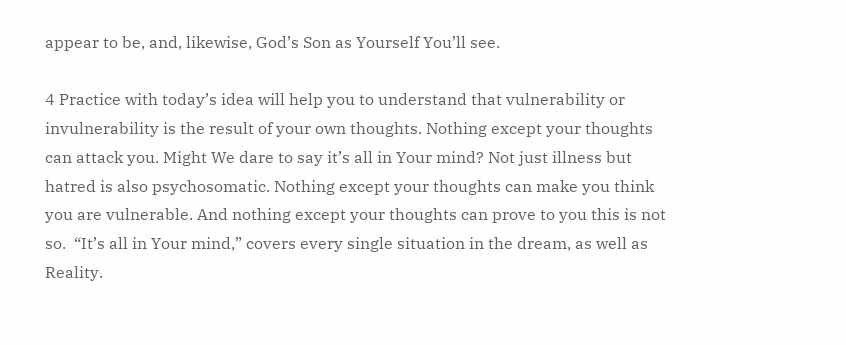appear to be, and, likewise, God’s Son as Yourself You’ll see.

4 Practice with today’s idea will help you to understand that vulnerability or invulnerability is the result of your own thoughts. Nothing except your thoughts can attack you. Might We dare to say it’s all in Your mind? Not just illness but hatred is also psychosomatic. Nothing except your thoughts can make you think you are vulnerable. And nothing except your thoughts can prove to you this is not so.  “It’s all in Your mind,” covers every single situation in the dream, as well as Reality.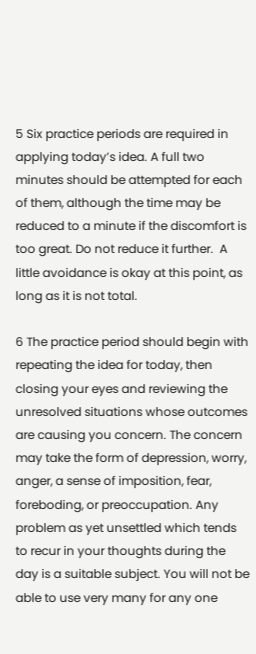5 Six practice periods are required in applying today’s idea. A full two minutes should be attempted for each of them, although the time may be reduced to a minute if the discomfort is too great. Do not reduce it further.  A little avoidance is okay at this point, as long as it is not total.

6 The practice period should begin with repeating the idea for today, then closing your eyes and reviewing the unresolved situations whose outcomes are causing you concern. The concern may take the form of depression, worry, anger, a sense of imposition, fear, foreboding, or preoccupation. Any problem as yet unsettled which tends to recur in your thoughts during the day is a suitable subject. You will not be able to use very many for any one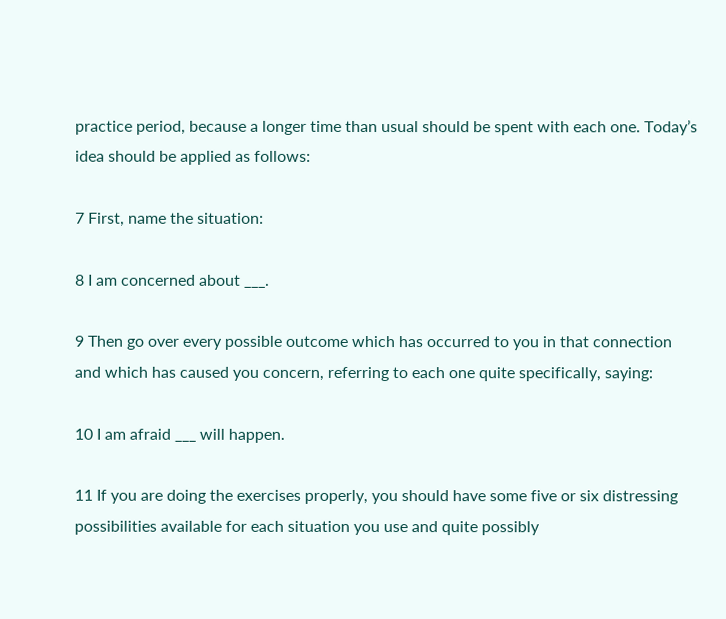practice period, because a longer time than usual should be spent with each one. Today’s idea should be applied as follows:

7 First, name the situation:

8 I am concerned about ___.

9 Then go over every possible outcome which has occurred to you in that connection and which has caused you concern, referring to each one quite specifically, saying:

10 I am afraid ___ will happen.

11 If you are doing the exercises properly, you should have some five or six distressing possibilities available for each situation you use and quite possibly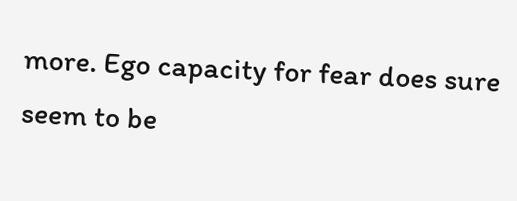more. Ego capacity for fear does sure seem to be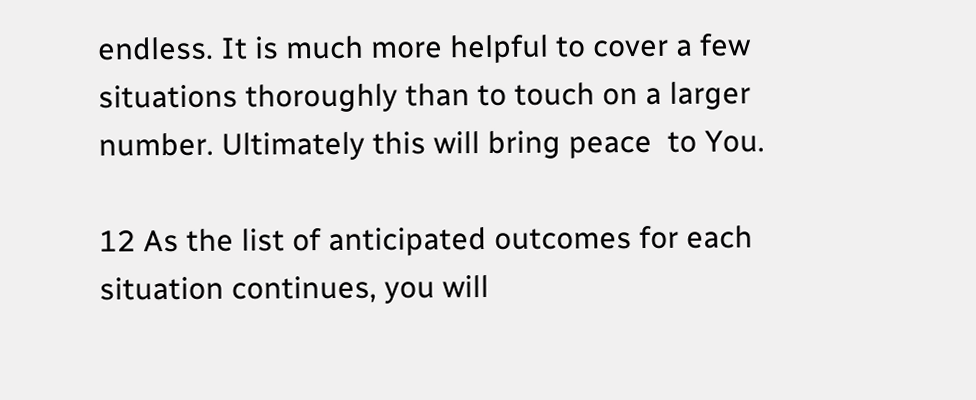endless. It is much more helpful to cover a few situations thoroughly than to touch on a larger number. Ultimately this will bring peace  to You.

12 As the list of anticipated outcomes for each situation continues, you will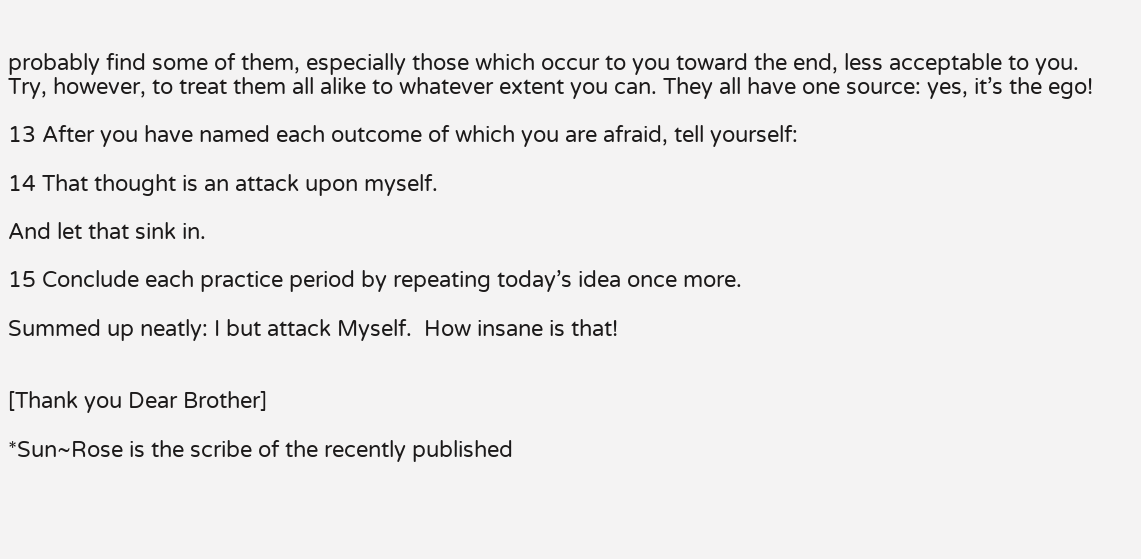probably find some of them, especially those which occur to you toward the end, less acceptable to you. Try, however, to treat them all alike to whatever extent you can. They all have one source: yes, it’s the ego!

13 After you have named each outcome of which you are afraid, tell yourself:

14 That thought is an attack upon myself.

And let that sink in.

15 Conclude each practice period by repeating today’s idea once more.

Summed up neatly: I but attack Myself.  How insane is that!


[Thank you Dear Brother]

*Sun~Rose is the scribe of the recently published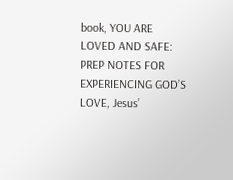book, YOU ARE LOVED AND SAFE: PREP NOTES FOR EXPERIENCING GOD’S LOVE, Jesus’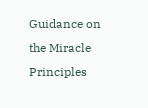Guidance on the Miracle Principles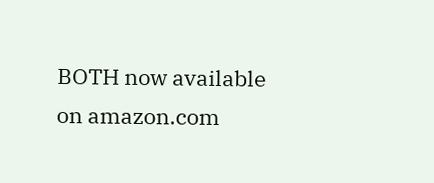BOTH now available on amazon.com